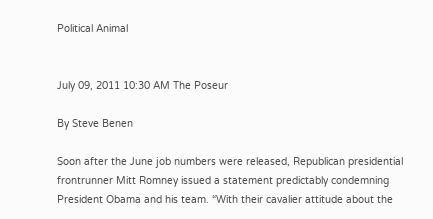Political Animal


July 09, 2011 10:30 AM The Poseur

By Steve Benen

Soon after the June job numbers were released, Republican presidential frontrunner Mitt Romney issued a statement predictably condemning President Obama and his team. “With their cavalier attitude about the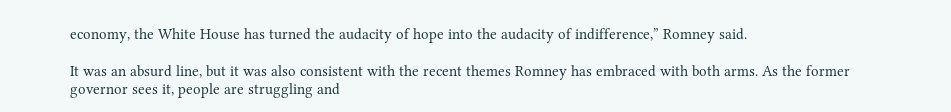economy, the White House has turned the audacity of hope into the audacity of indifference,” Romney said.

It was an absurd line, but it was also consistent with the recent themes Romney has embraced with both arms. As the former governor sees it, people are struggling and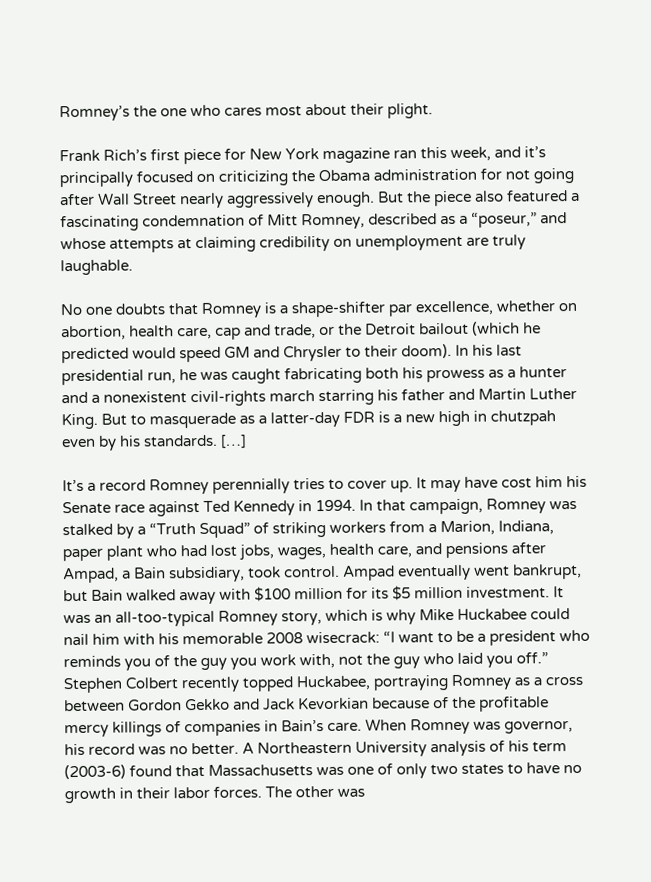Romney’s the one who cares most about their plight.

Frank Rich’s first piece for New York magazine ran this week, and it’s principally focused on criticizing the Obama administration for not going after Wall Street nearly aggressively enough. But the piece also featured a fascinating condemnation of Mitt Romney, described as a “poseur,” and whose attempts at claiming credibility on unemployment are truly laughable.

No one doubts that Romney is a shape-shifter par excellence, whether on abortion, health care, cap and trade, or the Detroit bailout (which he predicted would speed GM and Chrysler to their doom). In his last presidential run, he was caught fabricating both his prowess as a hunter and a nonexistent civil-rights march starring his father and Martin Luther King. But to masquerade as a latter-day FDR is a new high in chutzpah even by his standards. […]

It’s a record Romney perennially tries to cover up. It may have cost him his Senate race against Ted Kennedy in 1994. In that campaign, Romney was stalked by a “Truth Squad” of striking workers from a Marion, Indiana, paper plant who had lost jobs, wages, health care, and pensions after Ampad, a Bain subsidiary, took control. Ampad eventually went bankrupt, but Bain walked away with $100 million for its $5 million investment. It was an all-too-typical Romney story, which is why Mike Huckabee could nail him with his memorable 2008 wisecrack: “I want to be a president who reminds you of the guy you work with, not the guy who laid you off.” Stephen Colbert recently topped Huckabee, portraying Romney as a cross between Gordon Gekko and Jack Kevorkian because of the profitable mercy killings of companies in Bain’s care. When Romney was governor, his record was no better. A Northeastern University analysis of his term (2003-6) found that Massachusetts was one of only two states to have no growth in their labor forces. The other was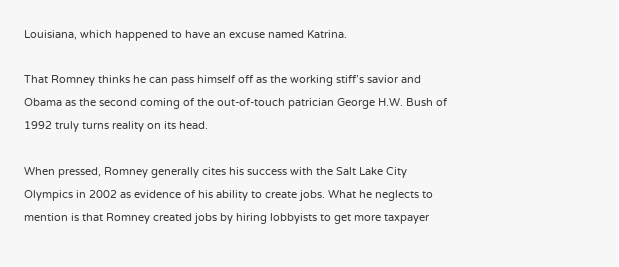Louisiana, which happened to have an excuse named Katrina.

That Romney thinks he can pass himself off as the working stiff’s savior and Obama as the second coming of the out-of-touch patrician George H.W. Bush of 1992 truly turns reality on its head.

When pressed, Romney generally cites his success with the Salt Lake City Olympics in 2002 as evidence of his ability to create jobs. What he neglects to mention is that Romney created jobs by hiring lobbyists to get more taxpayer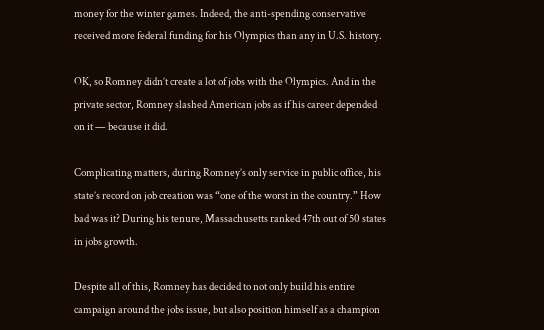money for the winter games. Indeed, the anti-spending conservative received more federal funding for his Olympics than any in U.S. history.

OK, so Romney didn’t create a lot of jobs with the Olympics. And in the private sector, Romney slashed American jobs as if his career depended on it — because it did.

Complicating matters, during Romney’s only service in public office, his state’s record on job creation was “one of the worst in the country.” How bad was it? During his tenure, Massachusetts ranked 47th out of 50 states in jobs growth.

Despite all of this, Romney has decided to not only build his entire campaign around the jobs issue, but also position himself as a champion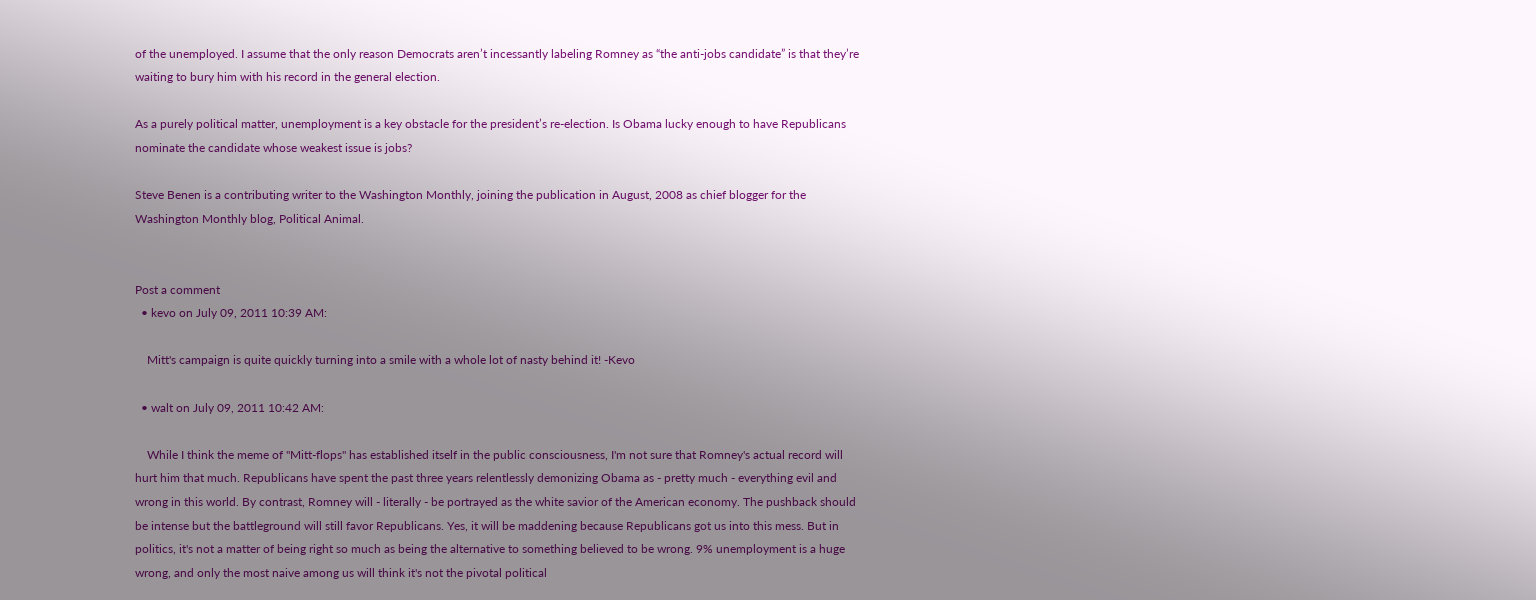of the unemployed. I assume that the only reason Democrats aren’t incessantly labeling Romney as “the anti-jobs candidate” is that they’re waiting to bury him with his record in the general election.

As a purely political matter, unemployment is a key obstacle for the president’s re-election. Is Obama lucky enough to have Republicans nominate the candidate whose weakest issue is jobs?

Steve Benen is a contributing writer to the Washington Monthly, joining the publication in August, 2008 as chief blogger for the Washington Monthly blog, Political Animal.


Post a comment
  • kevo on July 09, 2011 10:39 AM:

    Mitt's campaign is quite quickly turning into a smile with a whole lot of nasty behind it! -Kevo

  • walt on July 09, 2011 10:42 AM:

    While I think the meme of "Mitt-flops" has established itself in the public consciousness, I'm not sure that Romney's actual record will hurt him that much. Republicans have spent the past three years relentlessly demonizing Obama as - pretty much - everything evil and wrong in this world. By contrast, Romney will - literally - be portrayed as the white savior of the American economy. The pushback should be intense but the battleground will still favor Republicans. Yes, it will be maddening because Republicans got us into this mess. But in politics, it's not a matter of being right so much as being the alternative to something believed to be wrong. 9% unemployment is a huge wrong, and only the most naive among us will think it's not the pivotal political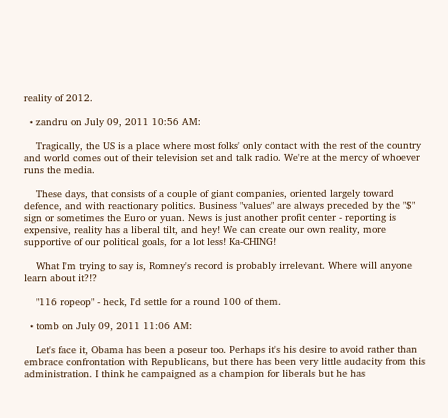reality of 2012.

  • zandru on July 09, 2011 10:56 AM:

    Tragically, the US is a place where most folks' only contact with the rest of the country and world comes out of their television set and talk radio. We're at the mercy of whoever runs the media.

    These days, that consists of a couple of giant companies, oriented largely toward defence, and with reactionary politics. Business "values" are always preceded by the "$" sign or sometimes the Euro or yuan. News is just another profit center - reporting is expensive, reality has a liberal tilt, and hey! We can create our own reality, more supportive of our political goals, for a lot less! Ka-CHING!

    What I'm trying to say is, Romney's record is probably irrelevant. Where will anyone learn about it?!?

    "116 ropeop" - heck, I'd settle for a round 100 of them.

  • tomb on July 09, 2011 11:06 AM:

    Let's face it, Obama has been a poseur too. Perhaps it's his desire to avoid rather than embrace confrontation with Republicans, but there has been very little audacity from this administration. I think he campaigned as a champion for liberals but he has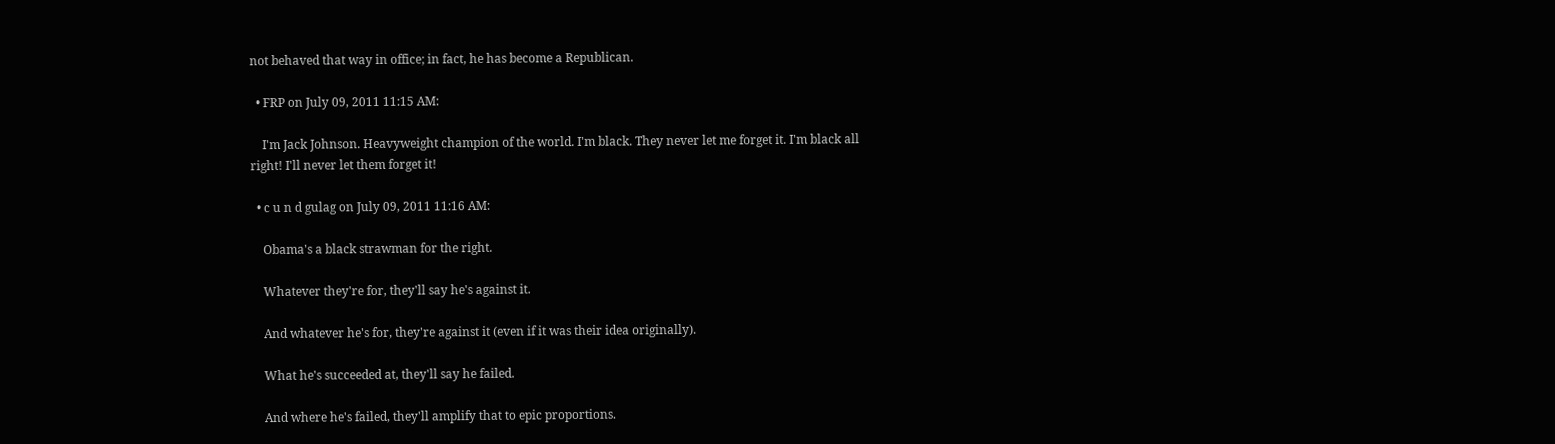not behaved that way in office; in fact, he has become a Republican.

  • FRP on July 09, 2011 11:15 AM:

    I'm Jack Johnson. Heavyweight champion of the world. I'm black. They never let me forget it. I'm black all right! I'll never let them forget it!

  • c u n d gulag on July 09, 2011 11:16 AM:

    Obama's a black strawman for the right.

    Whatever they're for, they'll say he's against it.

    And whatever he's for, they're against it (even if it was their idea originally).

    What he's succeeded at, they'll say he failed.

    And where he's failed, they'll amplify that to epic proportions.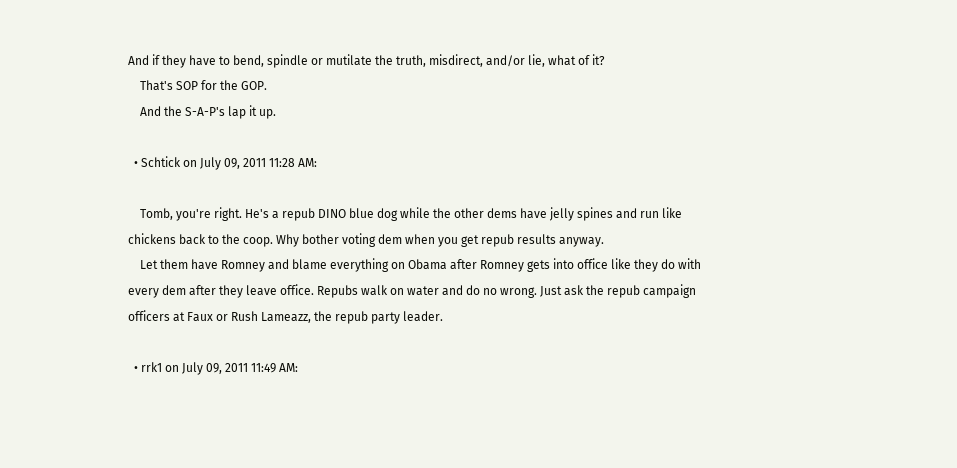And if they have to bend, spindle or mutilate the truth, misdirect, and/or lie, what of it?
    That's SOP for the GOP.
    And the S-A-P's lap it up.

  • Schtick on July 09, 2011 11:28 AM:

    Tomb, you're right. He's a repub DINO blue dog while the other dems have jelly spines and run like chickens back to the coop. Why bother voting dem when you get repub results anyway.
    Let them have Romney and blame everything on Obama after Romney gets into office like they do with every dem after they leave office. Repubs walk on water and do no wrong. Just ask the repub campaign officers at Faux or Rush Lameazz, the repub party leader.

  • rrk1 on July 09, 2011 11:49 AM: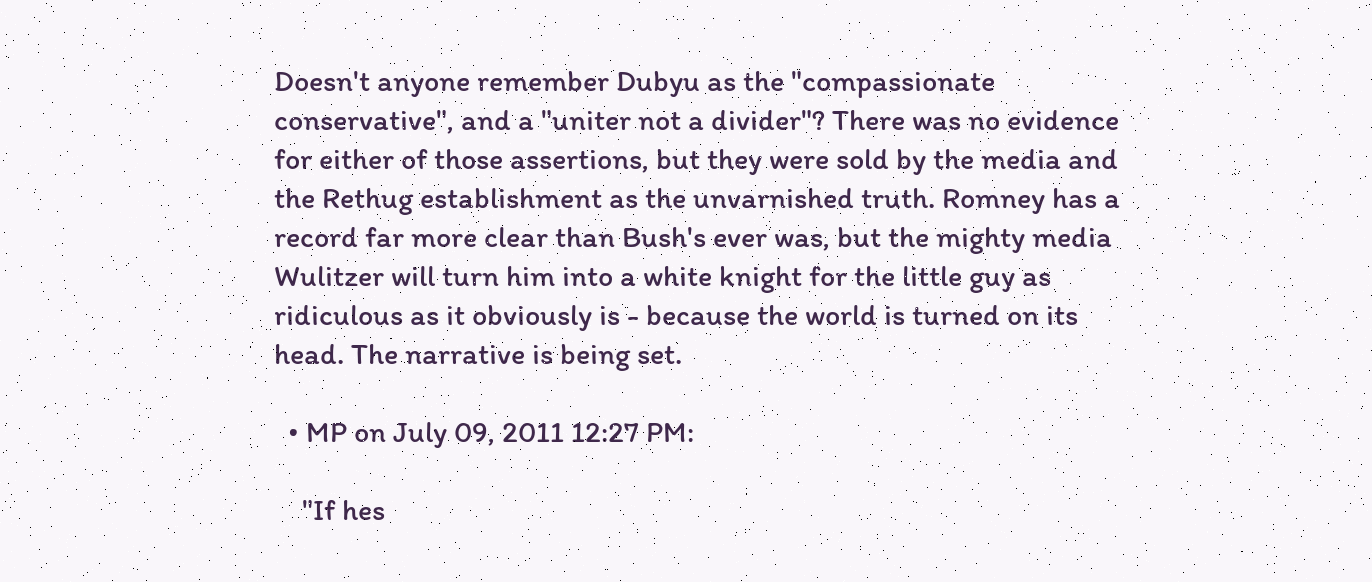Doesn't anyone remember Dubyu as the "compassionate conservative", and a "uniter not a divider"? There was no evidence for either of those assertions, but they were sold by the media and the Rethug establishment as the unvarnished truth. Romney has a record far more clear than Bush's ever was, but the mighty media Wulitzer will turn him into a white knight for the little guy as ridiculous as it obviously is - because the world is turned on its head. The narrative is being set.

  • MP on July 09, 2011 12:27 PM:

    "If hes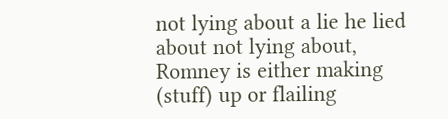not lying about a lie he lied about not lying about, Romney is either making (stuff) up or flailing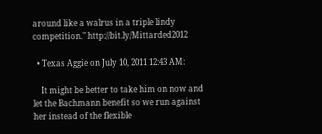around like a walrus in a triple lindy competition." http://bit.ly/Mittarded2012

  • Texas Aggie on July 10, 2011 12:43 AM:

    It might be better to take him on now and let the Bachmann benefit so we run against her instead of the flexible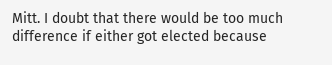Mitt. I doubt that there would be too much difference if either got elected because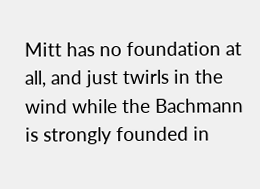Mitt has no foundation at all, and just twirls in the wind while the Bachmann is strongly founded in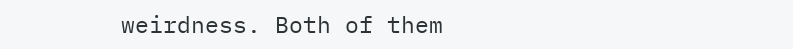weirdness. Both of them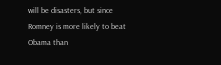will be disasters, but since Romney is more likely to beat Obama than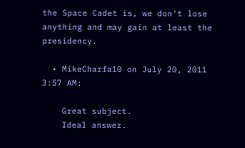the Space Cadet is, we don't lose anything and may gain at least the presidency.

  • MikeCharfa10 on July 20, 2011 3:57 AM:

    Great subject.
    Ideal answer.